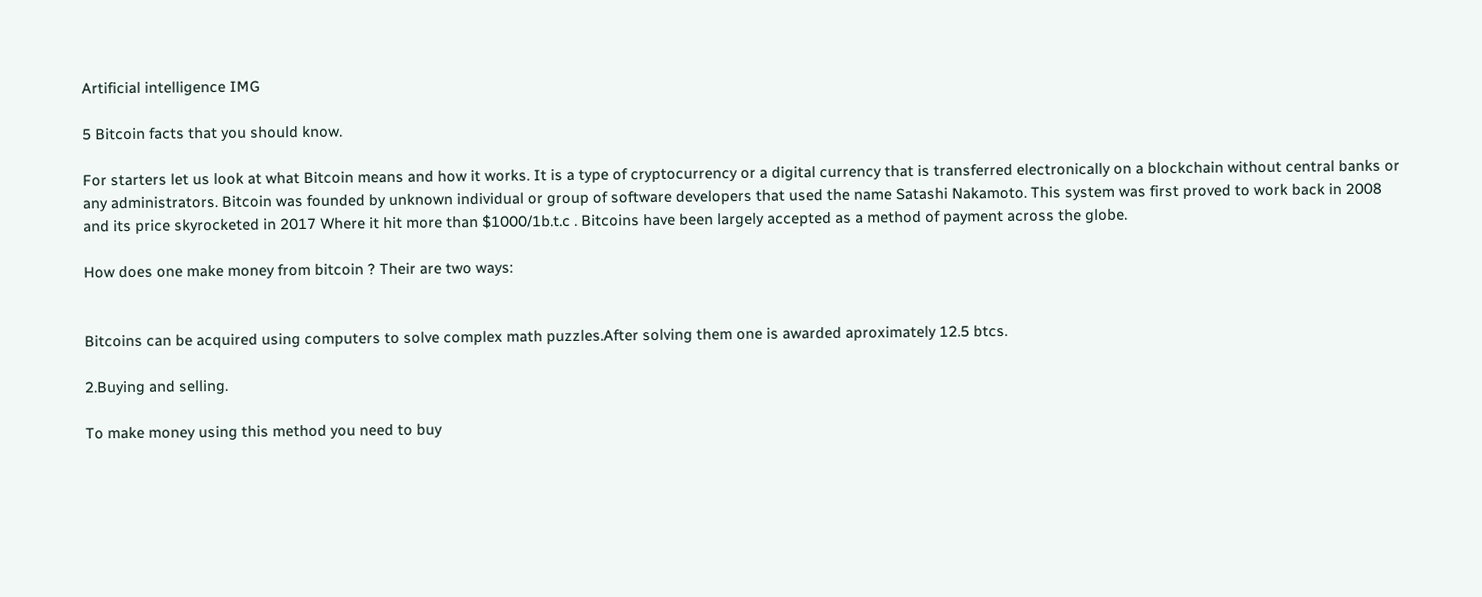Artificial intelligence IMG

5 Bitcoin facts that you should know.

For starters let us look at what Bitcoin means and how it works. It is a type of cryptocurrency or a digital currency that is transferred electronically on a blockchain without central banks or any administrators. Bitcoin was founded by unknown individual or group of software developers that used the name Satashi Nakamoto. This system was first proved to work back in 2008 and its price skyrocketed in 2017 Where it hit more than $1000/1b.t.c . Bitcoins have been largely accepted as a method of payment across the globe.

How does one make money from bitcoin ? Their are two ways:


Bitcoins can be acquired using computers to solve complex math puzzles.After solving them one is awarded aproximately 12.5 btcs.

2.Buying and selling.

To make money using this method you need to buy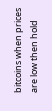bitcoins when prices are low then hold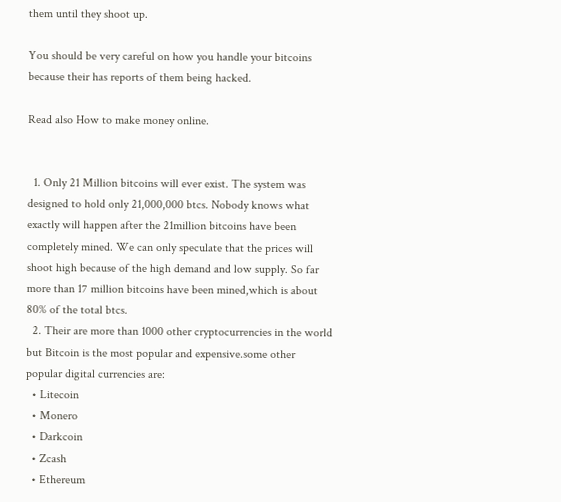them until they shoot up.

You should be very careful on how you handle your bitcoins because their has reports of them being hacked.

Read also How to make money online.


  1. Only 21 Million bitcoins will ever exist. The system was designed to hold only 21,000,000 btcs. Nobody knows what exactly will happen after the 21million bitcoins have been completely mined. We can only speculate that the prices will shoot high because of the high demand and low supply. So far more than 17 million bitcoins have been mined,which is about 80% of the total btcs.
  2. Their are more than 1000 other cryptocurrencies in the world but Bitcoin is the most popular and expensive.some other popular digital currencies are:
  • Litecoin
  • Monero
  • Darkcoin
  • Zcash
  • Ethereum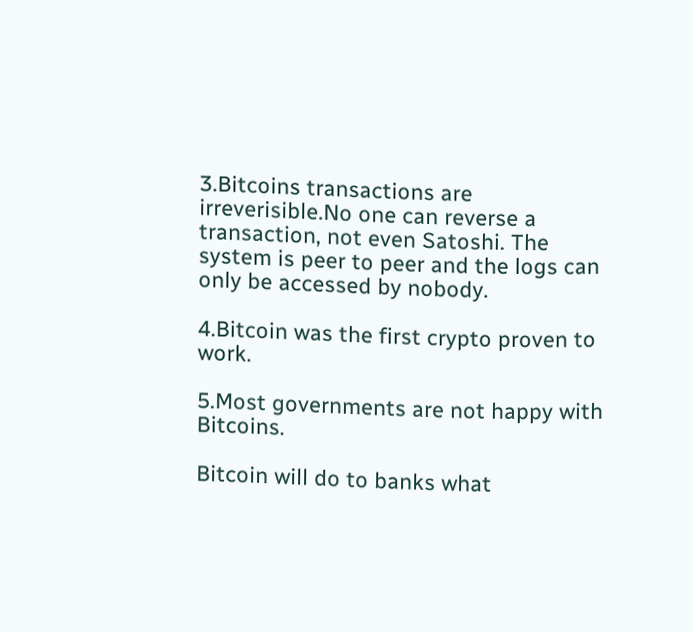3.Bitcoins transactions are irreverisible.No one can reverse a transaction, not even Satoshi. The system is peer to peer and the logs can only be accessed by nobody.

4.Bitcoin was the first crypto proven to work.

5.Most governments are not happy with Bitcoins.

Bitcoin will do to banks what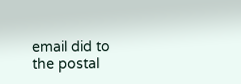email did to the postal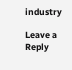industry

Leave a Reply